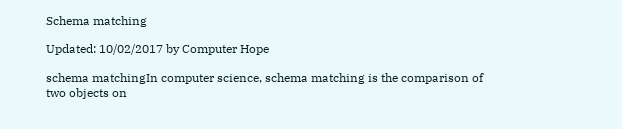Schema matching

Updated: 10/02/2017 by Computer Hope

schema matchingIn computer science, schema matching is the comparison of two objects on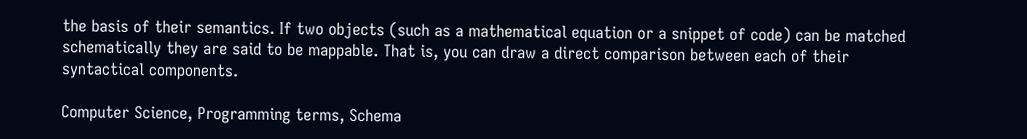the basis of their semantics. If two objects (such as a mathematical equation or a snippet of code) can be matched schematically they are said to be mappable. That is, you can draw a direct comparison between each of their syntactical components.

Computer Science, Programming terms, Schema